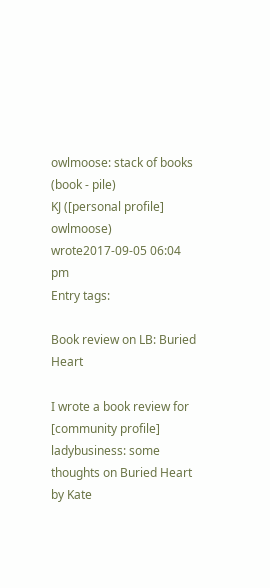owlmoose: stack of books (book - pile)
KJ ([personal profile] owlmoose) wrote2017-09-05 06:04 pm
Entry tags:

Book review on LB: Buried Heart

I wrote a book review for [community profile] ladybusiness: some thoughts on Buried Heart by Kate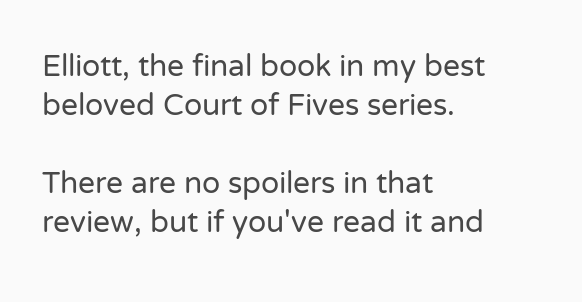Elliott, the final book in my best beloved Court of Fives series.

There are no spoilers in that review, but if you've read it and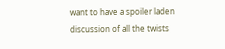want to have a spoiler laden discussion of all the twists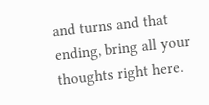and turns and that ending, bring all your thoughts right here.